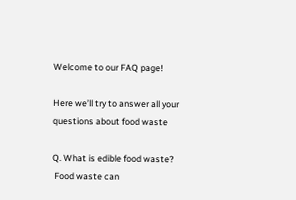Welcome to our FAQ page!

Here we’ll try to answer all your questions about food waste

Q. What is edible food waste?
 Food waste can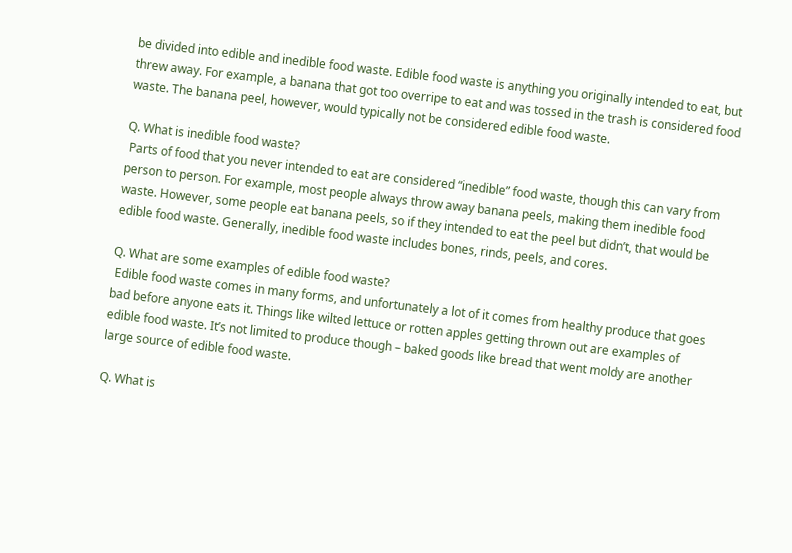be divided into edible and inedible food waste. Edible food waste is anything you originally intended to eat, but threw away. For example, a banana that got too overripe to eat and was tossed in the trash is considered food waste. The banana peel, however, would typically not be considered edible food waste.

Q. What is inedible food waste?
 Parts of food that you never intended to eat are considered “inedible” food waste, though this can vary from person to person. For example, most people always throw away banana peels, making them inedible food waste. However, some people eat banana peels, so if they intended to eat the peel but didn’t, that would be edible food waste. Generally, inedible food waste includes bones, rinds, peels, and cores.

Q. What are some examples of edible food waste?
 Edible food waste comes in many forms, and unfortunately a lot of it comes from healthy produce that goes bad before anyone eats it. Things like wilted lettuce or rotten apples getting thrown out are examples of edible food waste. It’s not limited to produce though – baked goods like bread that went moldy are another large source of edible food waste.

Q. What is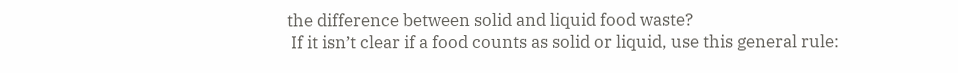the difference between solid and liquid food waste?
 If it isn’t clear if a food counts as solid or liquid, use this general rule: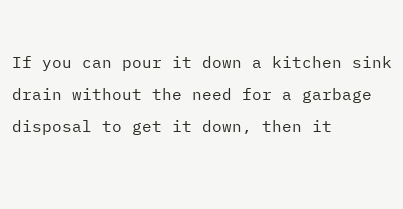If you can pour it down a kitchen sink drain without the need for a garbage disposal to get it down, then it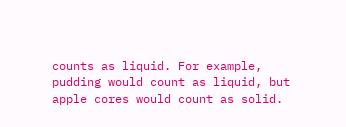counts as liquid. For example, pudding would count as liquid, but apple cores would count as solid.